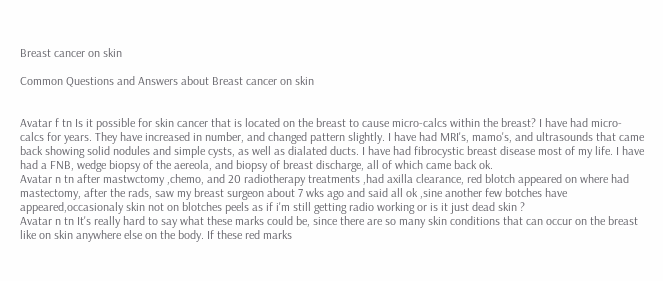Breast cancer on skin

Common Questions and Answers about Breast cancer on skin


Avatar f tn Is it possible for skin cancer that is located on the breast to cause micro-calcs within the breast? I have had micro-calcs for years. They have increased in number, and changed pattern slightly. I have had MRI's, mamo's, and ultrasounds that came back showing solid nodules and simple cysts, as well as dialated ducts. I have had fibrocystic breast disease most of my life. I have had a FNB, wedge biopsy of the aereola, and biopsy of breast discharge, all of which came back ok.
Avatar n tn after mastwctomy ,chemo, and 20 radiotherapy treatments ,had axilla clearance, red blotch appeared on where had mastectomy, after the rads, saw my breast surgeon about 7 wks ago and said all ok ,sine another few botches have appeared,occasionaly skin not on blotches peels as if i'm still getting radio working or is it just dead skin ?
Avatar n tn It's really hard to say what these marks could be, since there are so many skin conditions that can occur on the breast like on skin anywhere else on the body. If these red marks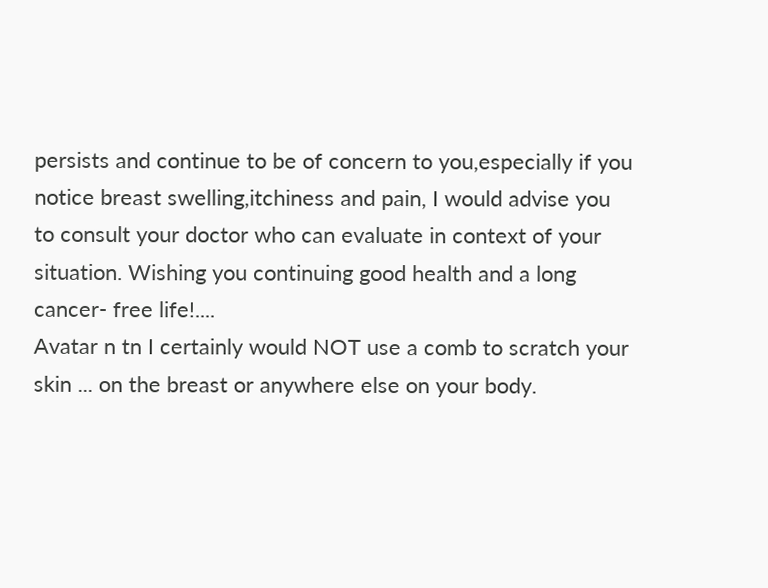persists and continue to be of concern to you,especially if you notice breast swelling,itchiness and pain, I would advise you to consult your doctor who can evaluate in context of your situation. Wishing you continuing good health and a long cancer- free life!....
Avatar n tn I certainly would NOT use a comb to scratch your skin ... on the breast or anywhere else on your body.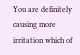You are definitely causing more irritation which of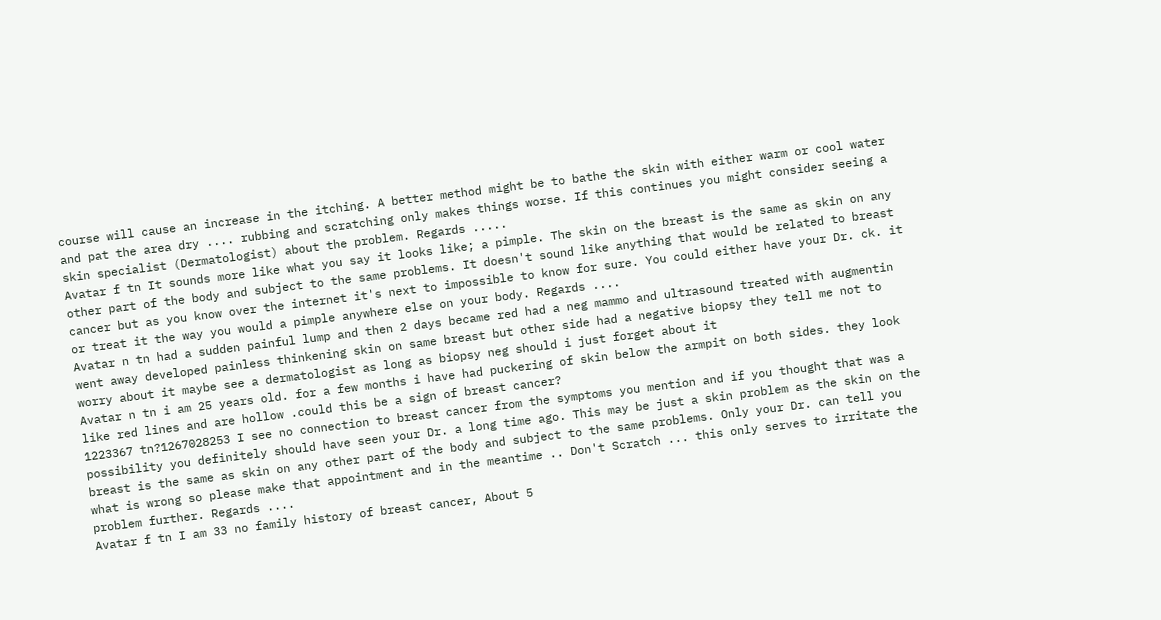course will cause an increase in the itching. A better method might be to bathe the skin with either warm or cool water and pat the area dry .... rubbing and scratching only makes things worse. If this continues you might consider seeing a skin specialist (Dermatologist) about the problem. Regards .....
Avatar f tn It sounds more like what you say it looks like; a pimple. The skin on the breast is the same as skin on any other part of the body and subject to the same problems. It doesn't sound like anything that would be related to breast cancer but as you know over the internet it's next to impossible to know for sure. You could either have your Dr. ck. it or treat it the way you would a pimple anywhere else on your body. Regards ....
Avatar n tn had a sudden painful lump and then 2 days became red had a neg mammo and ultrasound treated with augmentin went away developed painless thinkening skin on same breast but other side had a negative biopsy they tell me not to worry about it maybe see a dermatologist as long as biopsy neg should i just forget about it
Avatar n tn i am 25 years old. for a few months i have had puckering of skin below the armpit on both sides. they look like red lines and are hollow .could this be a sign of breast cancer?
1223367 tn?1267028253 I see no connection to breast cancer from the symptoms you mention and if you thought that was a possibility you definitely should have seen your Dr. a long time ago. This may be just a skin problem as the skin on the breast is the same as skin on any other part of the body and subject to the same problems. Only your Dr. can tell you what is wrong so please make that appointment and in the meantime .. Don't Scratch ... this only serves to irritate the problem further. Regards ....
Avatar f tn I am 33 no family history of breast cancer, About 5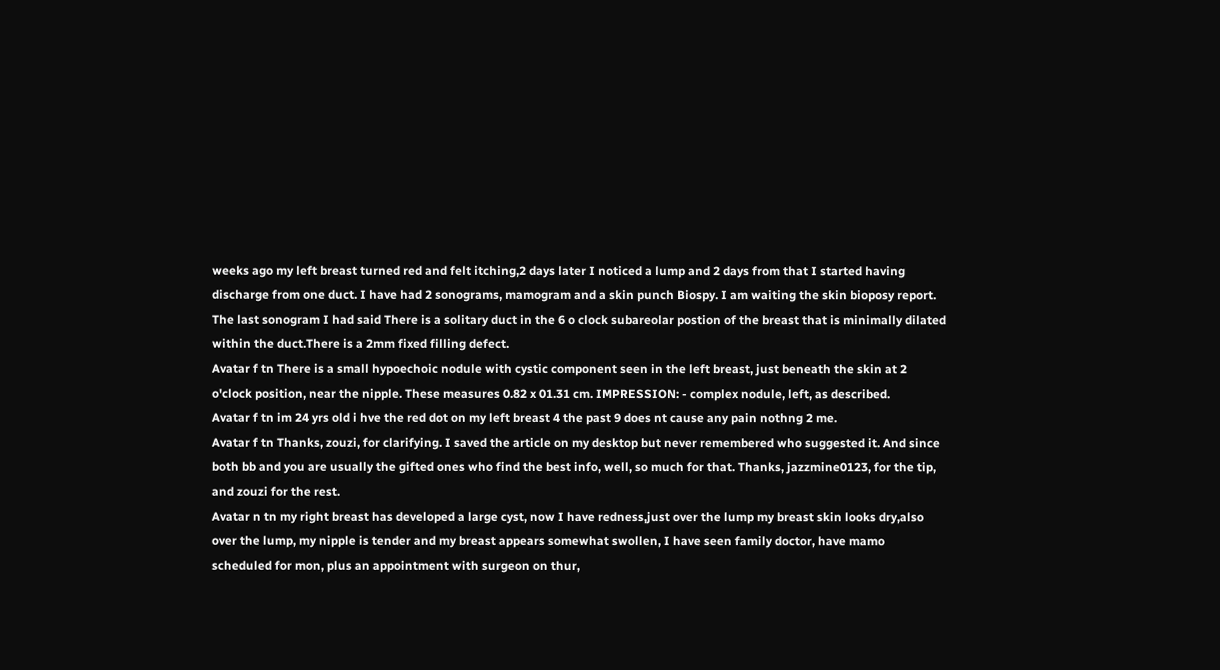weeks ago my left breast turned red and felt itching,2 days later I noticed a lump and 2 days from that I started having discharge from one duct. I have had 2 sonograms, mamogram and a skin punch Biospy. I am waiting the skin bioposy report. The last sonogram I had said There is a solitary duct in the 6 o clock subareolar postion of the breast that is minimally dilated within the duct.There is a 2mm fixed filling defect.
Avatar f tn There is a small hypoechoic nodule with cystic component seen in the left breast, just beneath the skin at 2 o'clock position, near the nipple. These measures 0.82 x 01.31 cm. IMPRESSION: - complex nodule, left, as described.
Avatar f tn im 24 yrs old i hve the red dot on my left breast 4 the past 9 does nt cause any pain nothng 2 me.
Avatar f tn Thanks, zouzi, for clarifying. I saved the article on my desktop but never remembered who suggested it. And since both bb and you are usually the gifted ones who find the best info, well, so much for that. Thanks, jazzmine0123, for the tip, and zouzi for the rest.
Avatar n tn my right breast has developed a large cyst, now I have redness,just over the lump my breast skin looks dry,also over the lump, my nipple is tender and my breast appears somewhat swollen, I have seen family doctor, have mamo scheduled for mon, plus an appointment with surgeon on thur,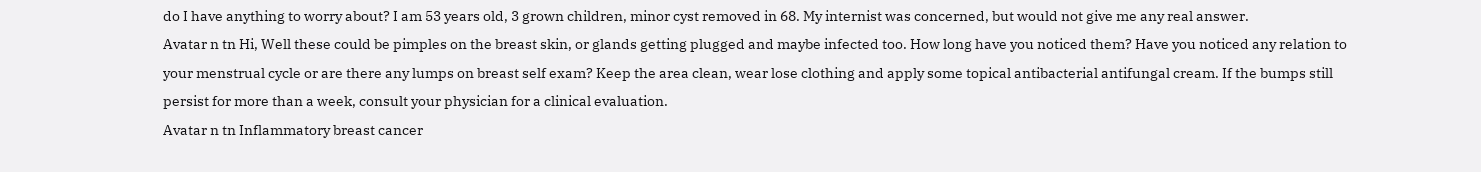do I have anything to worry about? I am 53 years old, 3 grown children, minor cyst removed in 68. My internist was concerned, but would not give me any real answer.
Avatar n tn Hi, Well these could be pimples on the breast skin, or glands getting plugged and maybe infected too. How long have you noticed them? Have you noticed any relation to your menstrual cycle or are there any lumps on breast self exam? Keep the area clean, wear lose clothing and apply some topical antibacterial antifungal cream. If the bumps still persist for more than a week, consult your physician for a clinical evaluation.
Avatar n tn Inflammatory breast cancer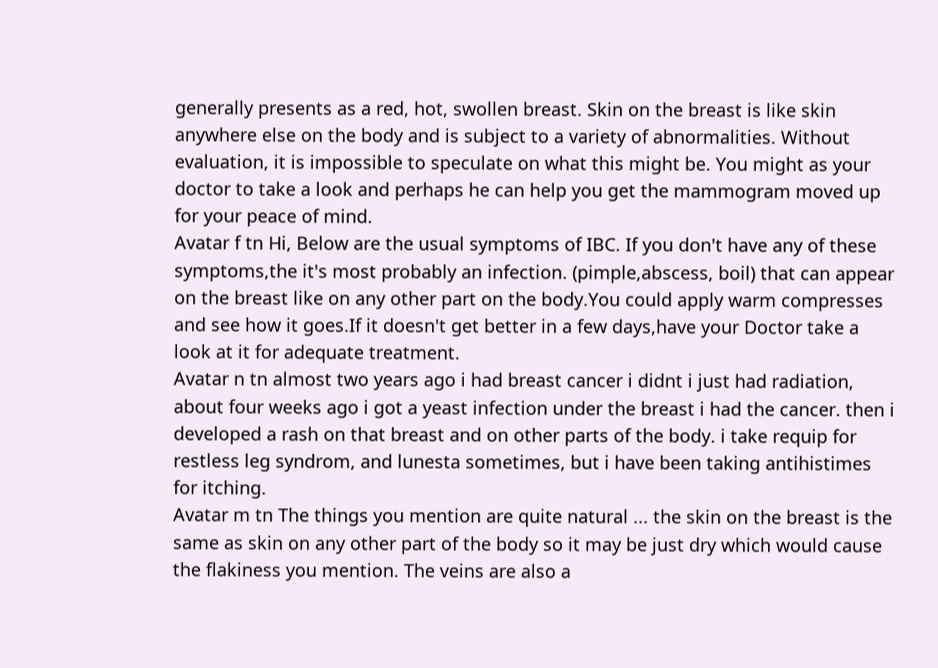generally presents as a red, hot, swollen breast. Skin on the breast is like skin anywhere else on the body and is subject to a variety of abnormalities. Without evaluation, it is impossible to speculate on what this might be. You might as your doctor to take a look and perhaps he can help you get the mammogram moved up for your peace of mind.
Avatar f tn Hi, Below are the usual symptoms of IBC. If you don't have any of these symptoms,the it's most probably an infection. (pimple,abscess, boil) that can appear on the breast like on any other part on the body.You could apply warm compresses and see how it goes.If it doesn't get better in a few days,have your Doctor take a look at it for adequate treatment.
Avatar n tn almost two years ago i had breast cancer i didnt i just had radiation, about four weeks ago i got a yeast infection under the breast i had the cancer. then i developed a rash on that breast and on other parts of the body. i take requip for restless leg syndrom, and lunesta sometimes, but i have been taking antihistimes for itching.
Avatar m tn The things you mention are quite natural ... the skin on the breast is the same as skin on any other part of the body so it may be just dry which would cause the flakiness you mention. The veins are also a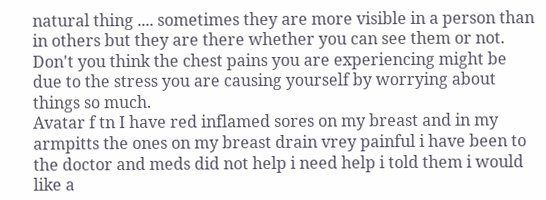natural thing .... sometimes they are more visible in a person than in others but they are there whether you can see them or not. Don't you think the chest pains you are experiencing might be due to the stress you are causing yourself by worrying about things so much.
Avatar f tn I have red inflamed sores on my breast and in my armpitts the ones on my breast drain vrey painful i have been to the doctor and meds did not help i need help i told them i would like a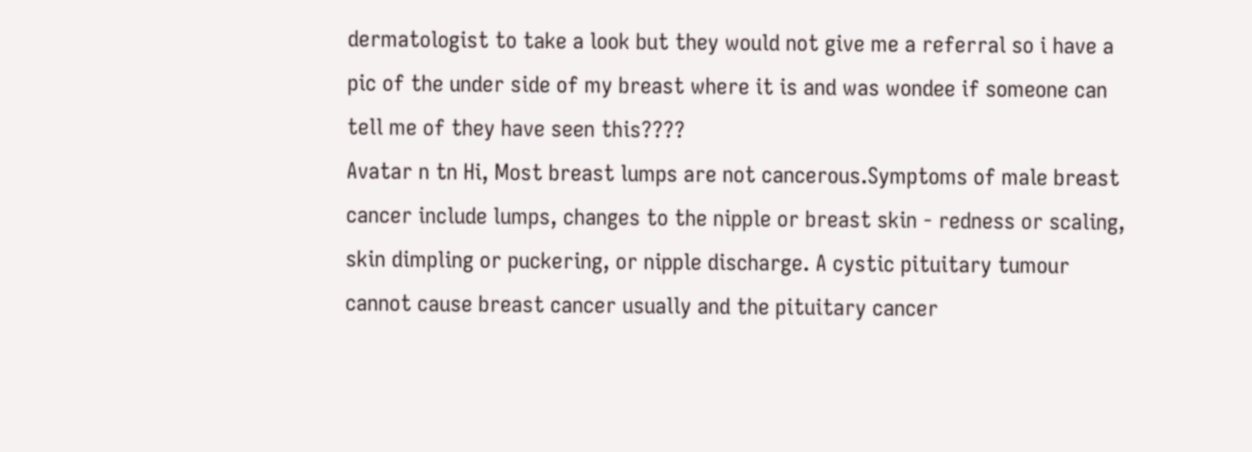dermatologist to take a look but they would not give me a referral so i have a pic of the under side of my breast where it is and was wondee if someone can tell me of they have seen this????
Avatar n tn Hi, Most breast lumps are not cancerous.Symptoms of male breast cancer include lumps, changes to the nipple or breast skin - redness or scaling, skin dimpling or puckering, or nipple discharge. A cystic pituitary tumour cannot cause breast cancer usually and the pituitary cancer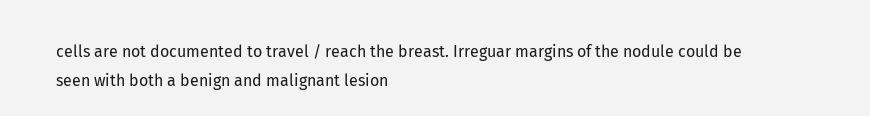cells are not documented to travel / reach the breast. Irreguar margins of the nodule could be seen with both a benign and malignant lesion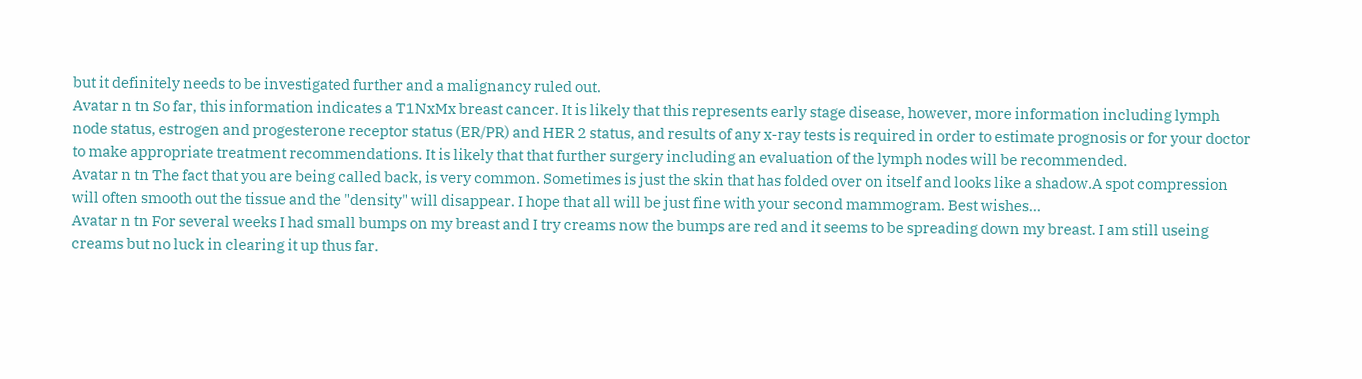but it definitely needs to be investigated further and a malignancy ruled out.
Avatar n tn So far, this information indicates a T1NxMx breast cancer. It is likely that this represents early stage disease, however, more information including lymph node status, estrogen and progesterone receptor status (ER/PR) and HER 2 status, and results of any x-ray tests is required in order to estimate prognosis or for your doctor to make appropriate treatment recommendations. It is likely that that further surgery including an evaluation of the lymph nodes will be recommended.
Avatar n tn The fact that you are being called back, is very common. Sometimes is just the skin that has folded over on itself and looks like a shadow.A spot compression will often smooth out the tissue and the "density" will disappear. I hope that all will be just fine with your second mammogram. Best wishes...
Avatar n tn For several weeks I had small bumps on my breast and I try creams now the bumps are red and it seems to be spreading down my breast. I am still useing creams but no luck in clearing it up thus far.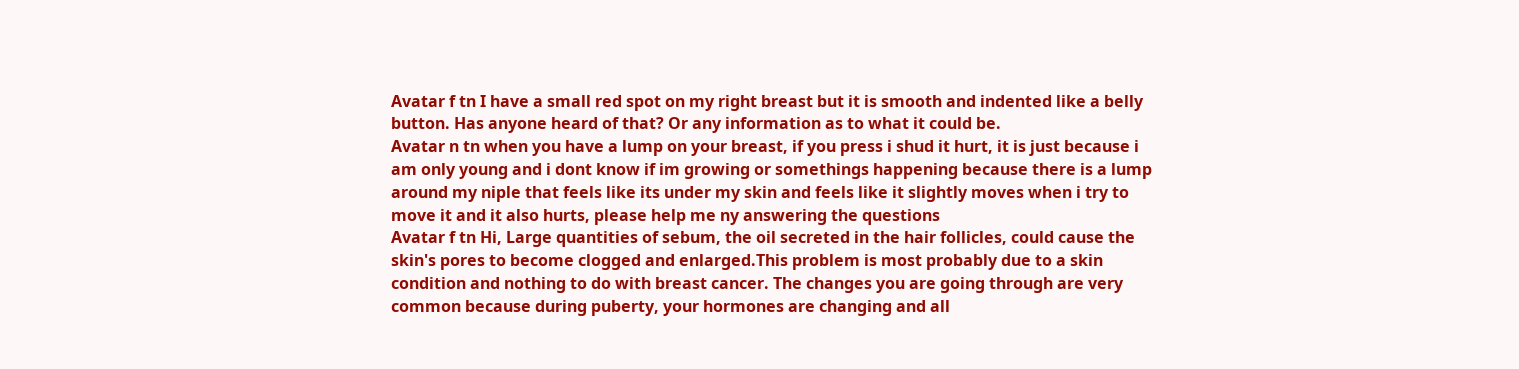Avatar f tn I have a small red spot on my right breast but it is smooth and indented like a belly button. Has anyone heard of that? Or any information as to what it could be.
Avatar n tn when you have a lump on your breast, if you press i shud it hurt, it is just because i am only young and i dont know if im growing or somethings happening because there is a lump around my niple that feels like its under my skin and feels like it slightly moves when i try to move it and it also hurts, please help me ny answering the questions
Avatar f tn Hi, Large quantities of sebum, the oil secreted in the hair follicles, could cause the skin's pores to become clogged and enlarged.This problem is most probably due to a skin condition and nothing to do with breast cancer. The changes you are going through are very common because during puberty, your hormones are changing and all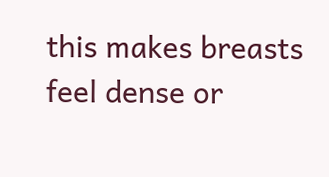this makes breasts feel dense or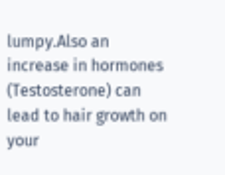lumpy.Also an increase in hormones (Testosterone) can lead to hair growth on your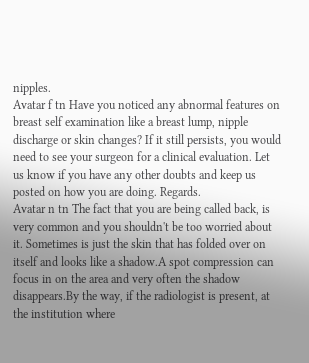nipples.
Avatar f tn Have you noticed any abnormal features on breast self examination like a breast lump, nipple discharge or skin changes? If it still persists, you would need to see your surgeon for a clinical evaluation. Let us know if you have any other doubts and keep us posted on how you are doing. Regards.
Avatar n tn The fact that you are being called back, is very common and you shouldn't be too worried about it. Sometimes is just the skin that has folded over on itself and looks like a shadow.A spot compression can focus in on the area and very often the shadow disappears.By the way, if the radiologist is present, at the institution where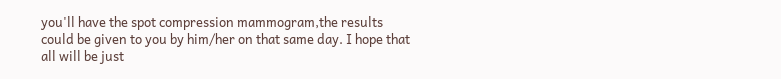you'll have the spot compression mammogram,the results could be given to you by him/her on that same day. I hope that all will be just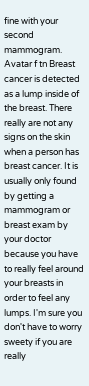fine with your second mammogram.
Avatar f tn Breast cancer is detected as a lump inside of the breast. There really are not any signs on the skin when a person has breast cancer. It is usually only found by getting a mammogram or breast exam by your doctor because you have to really feel around your breasts in order to feel any lumps. I'm sure you don't have to worry sweety if you are really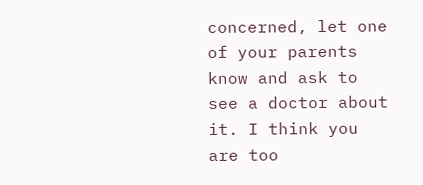concerned, let one of your parents know and ask to see a doctor about it. I think you are too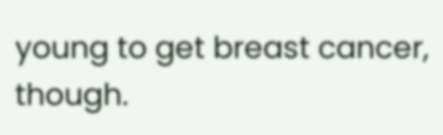young to get breast cancer, though.